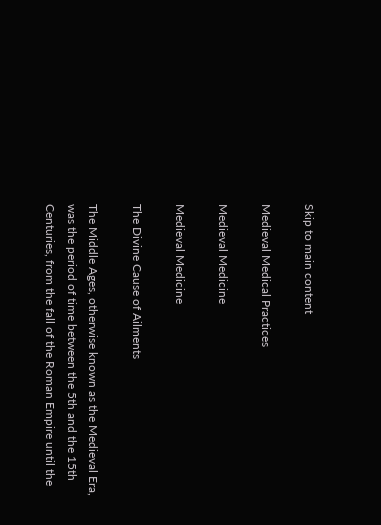Skip to main content

Medieval Medical Practices

Medieval Medicine

Medieval Medicine

The Divine Cause of Ailments

The Middle Ages, otherwise known as the Medieval Era, was the period of time between the 5th and the 15th Centuries, from the fall of the Roman Empire until the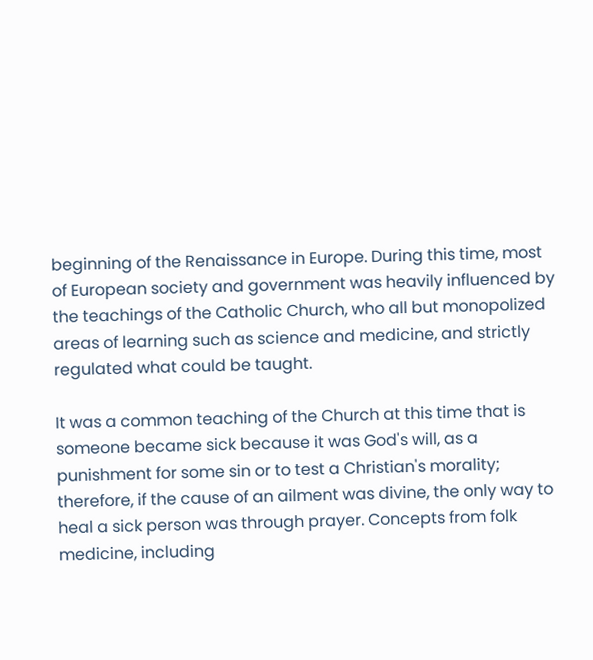beginning of the Renaissance in Europe. During this time, most of European society and government was heavily influenced by the teachings of the Catholic Church, who all but monopolized areas of learning such as science and medicine, and strictly regulated what could be taught.

It was a common teaching of the Church at this time that is someone became sick because it was God's will, as a punishment for some sin or to test a Christian's morality; therefore, if the cause of an ailment was divine, the only way to heal a sick person was through prayer. Concepts from folk medicine, including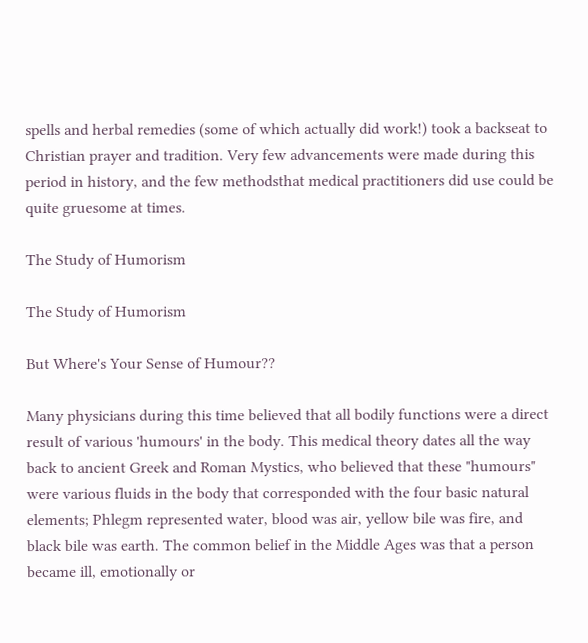spells and herbal remedies (some of which actually did work!) took a backseat to Christian prayer and tradition. Very few advancements were made during this period in history, and the few methodsthat medical practitioners did use could be quite gruesome at times.

The Study of Humorism

The Study of Humorism

But Where's Your Sense of Humour??

Many physicians during this time believed that all bodily functions were a direct result of various 'humours' in the body. This medical theory dates all the way back to ancient Greek and Roman Mystics, who believed that these "humours" were various fluids in the body that corresponded with the four basic natural elements; Phlegm represented water, blood was air, yellow bile was fire, and black bile was earth. The common belief in the Middle Ages was that a person became ill, emotionally or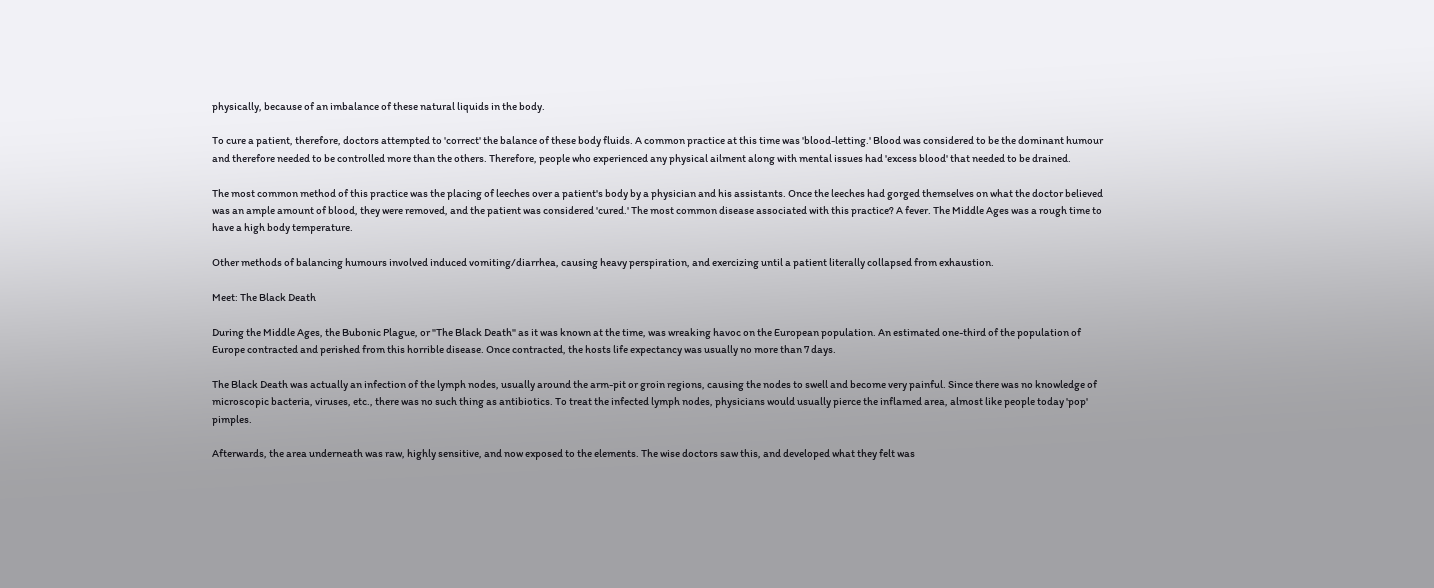physically, because of an imbalance of these natural liquids in the body.

To cure a patient, therefore, doctors attempted to 'correct' the balance of these body fluids. A common practice at this time was 'blood-letting.' Blood was considered to be the dominant humour and therefore needed to be controlled more than the others. Therefore, people who experienced any physical ailment along with mental issues had 'excess blood' that needed to be drained.

The most common method of this practice was the placing of leeches over a patient's body by a physician and his assistants. Once the leeches had gorged themselves on what the doctor believed was an ample amount of blood, they were removed, and the patient was considered 'cured.' The most common disease associated with this practice? A fever. The Middle Ages was a rough time to have a high body temperature.

Other methods of balancing humours involved induced vomiting/diarrhea, causing heavy perspiration, and exercizing until a patient literally collapsed from exhaustion.

Meet: The Black Death

During the Middle Ages, the Bubonic Plague, or "The Black Death" as it was known at the time, was wreaking havoc on the European population. An estimated one-third of the population of Europe contracted and perished from this horrible disease. Once contracted, the hosts life expectancy was usually no more than 7 days.

The Black Death was actually an infection of the lymph nodes, usually around the arm-pit or groin regions, causing the nodes to swell and become very painful. Since there was no knowledge of microscopic bacteria, viruses, etc., there was no such thing as antibiotics. To treat the infected lymph nodes, physicians would usually pierce the inflamed area, almost like people today 'pop' pimples.

Afterwards, the area underneath was raw, highly sensitive, and now exposed to the elements. The wise doctors saw this, and developed what they felt was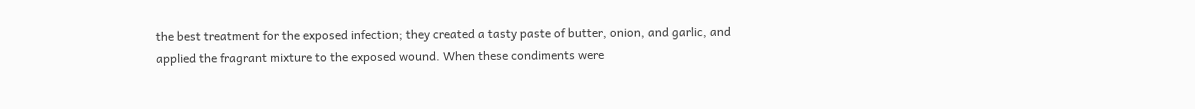the best treatment for the exposed infection; they created a tasty paste of butter, onion, and garlic, and applied the fragrant mixture to the exposed wound. When these condiments were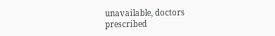unavailable, doctors prescribed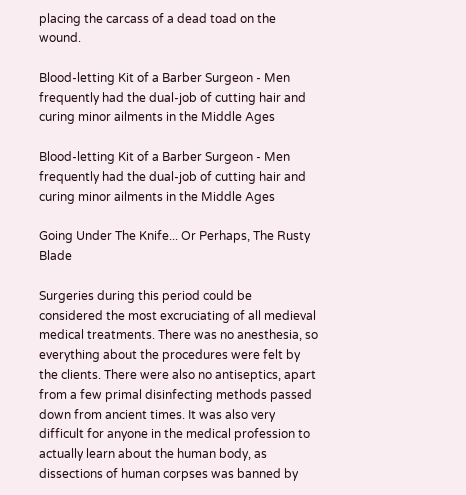placing the carcass of a dead toad on the wound.

Blood-letting Kit of a Barber Surgeon - Men frequently had the dual-job of cutting hair and curing minor ailments in the Middle Ages

Blood-letting Kit of a Barber Surgeon - Men frequently had the dual-job of cutting hair and curing minor ailments in the Middle Ages

Going Under The Knife... Or Perhaps, The Rusty Blade

Surgeries during this period could be considered the most excruciating of all medieval medical treatments. There was no anesthesia, so everything about the procedures were felt by the clients. There were also no antiseptics, apart from a few primal disinfecting methods passed down from ancient times. It was also very difficult for anyone in the medical profession to actually learn about the human body, as dissections of human corpses was banned by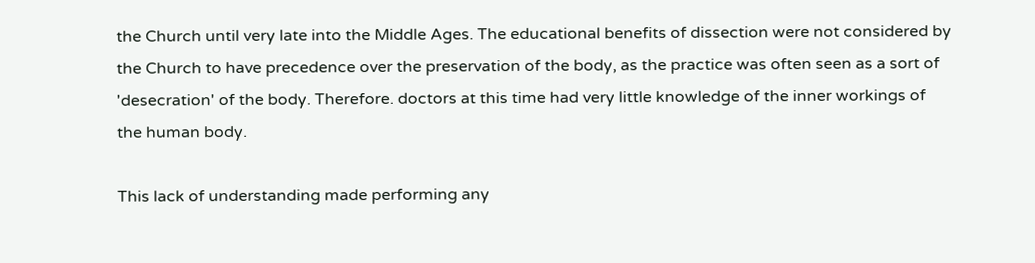the Church until very late into the Middle Ages. The educational benefits of dissection were not considered by the Church to have precedence over the preservation of the body, as the practice was often seen as a sort of 'desecration' of the body. Therefore. doctors at this time had very little knowledge of the inner workings of the human body.

This lack of understanding made performing any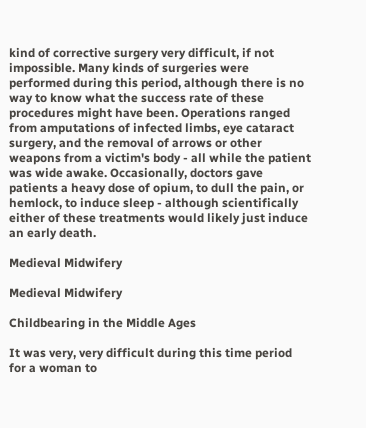kind of corrective surgery very difficult, if not impossible. Many kinds of surgeries were performed during this period, although there is no way to know what the success rate of these procedures might have been. Operations ranged from amputations of infected limbs, eye cataract surgery, and the removal of arrows or other weapons from a victim's body - all while the patient was wide awake. Occasionally, doctors gave patients a heavy dose of opium, to dull the pain, or hemlock, to induce sleep - although scientifically either of these treatments would likely just induce an early death.

Medieval Midwifery

Medieval Midwifery

Childbearing in the Middle Ages

It was very, very difficult during this time period for a woman to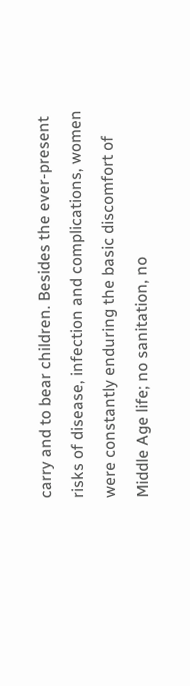carry and to bear children. Besides the ever-present risks of disease, infection and complications, women were constantly enduring the basic discomfort of Middle Age life; no sanitation, no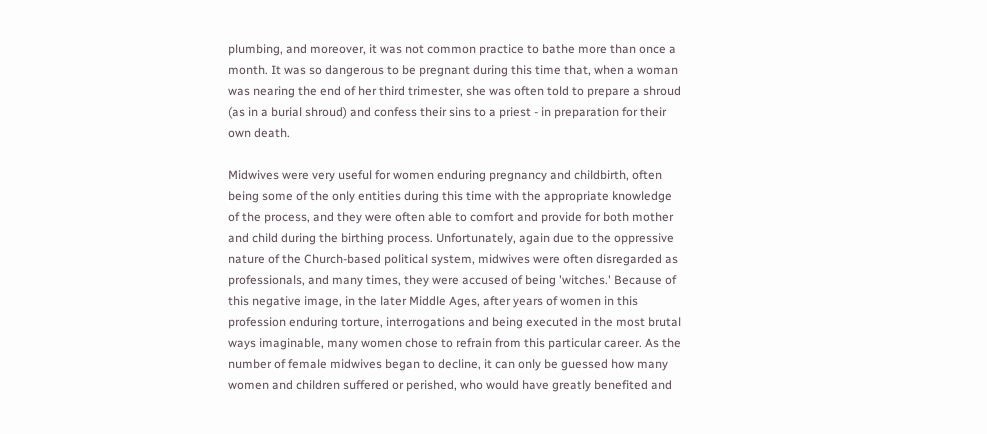plumbing, and moreover, it was not common practice to bathe more than once a month. It was so dangerous to be pregnant during this time that, when a woman was nearing the end of her third trimester, she was often told to prepare a shroud (as in a burial shroud) and confess their sins to a priest - in preparation for their own death.

Midwives were very useful for women enduring pregnancy and childbirth, often being some of the only entities during this time with the appropriate knowledge of the process, and they were often able to comfort and provide for both mother and child during the birthing process. Unfortunately, again due to the oppressive nature of the Church-based political system, midwives were often disregarded as professionals, and many times, they were accused of being 'witches.' Because of this negative image, in the later Middle Ages, after years of women in this profession enduring torture, interrogations and being executed in the most brutal ways imaginable, many women chose to refrain from this particular career. As the number of female midwives began to decline, it can only be guessed how many women and children suffered or perished, who would have greatly benefited and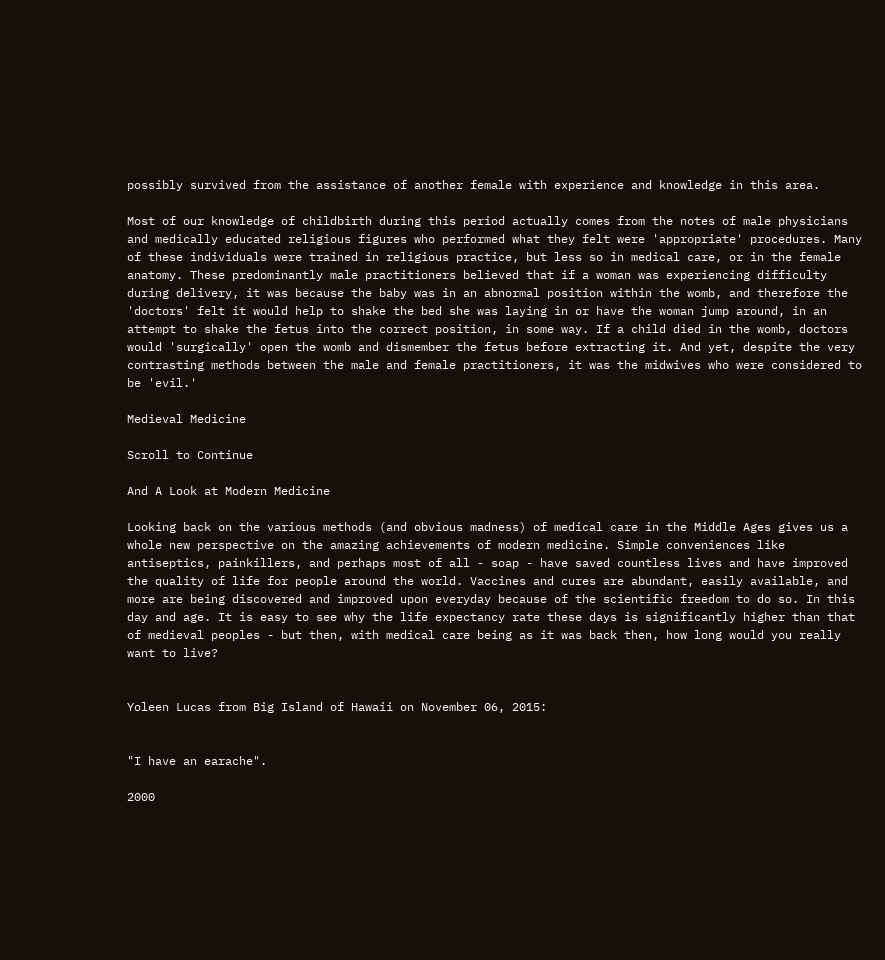possibly survived from the assistance of another female with experience and knowledge in this area.

Most of our knowledge of childbirth during this period actually comes from the notes of male physicians and medically educated religious figures who performed what they felt were 'appropriate' procedures. Many of these individuals were trained in religious practice, but less so in medical care, or in the female anatomy. These predominantly male practitioners believed that if a woman was experiencing difficulty during delivery, it was because the baby was in an abnormal position within the womb, and therefore the 'doctors' felt it would help to shake the bed she was laying in or have the woman jump around, in an attempt to shake the fetus into the correct position, in some way. If a child died in the womb, doctors would 'surgically' open the womb and dismember the fetus before extracting it. And yet, despite the very contrasting methods between the male and female practitioners, it was the midwives who were considered to be 'evil.'

Medieval Medicine

Scroll to Continue

And A Look at Modern Medicine

Looking back on the various methods (and obvious madness) of medical care in the Middle Ages gives us a whole new perspective on the amazing achievements of modern medicine. Simple conveniences like antiseptics, painkillers, and perhaps most of all - soap - have saved countless lives and have improved the quality of life for people around the world. Vaccines and cures are abundant, easily available, and more are being discovered and improved upon everyday because of the scientific freedom to do so. In this day and age. It is easy to see why the life expectancy rate these days is significantly higher than that of medieval peoples - but then, with medical care being as it was back then, how long would you really want to live?


Yoleen Lucas from Big Island of Hawaii on November 06, 2015:


"I have an earache".

2000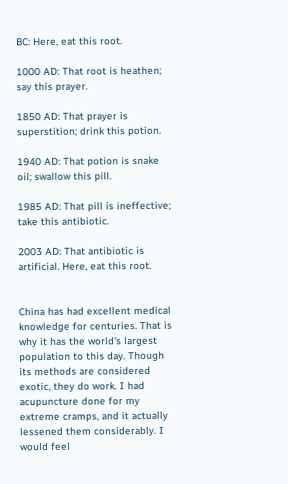BC: Here, eat this root.

1000 AD: That root is heathen; say this prayer.

1850 AD: That prayer is superstition; drink this potion.

1940 AD: That potion is snake oil; swallow this pill.

1985 AD: That pill is ineffective; take this antibiotic.

2003 AD: That antibiotic is artificial. Here, eat this root.


China has had excellent medical knowledge for centuries. That is why it has the world's largest population to this day. Though its methods are considered exotic, they do work. I had acupuncture done for my extreme cramps, and it actually lessened them considerably. I would feel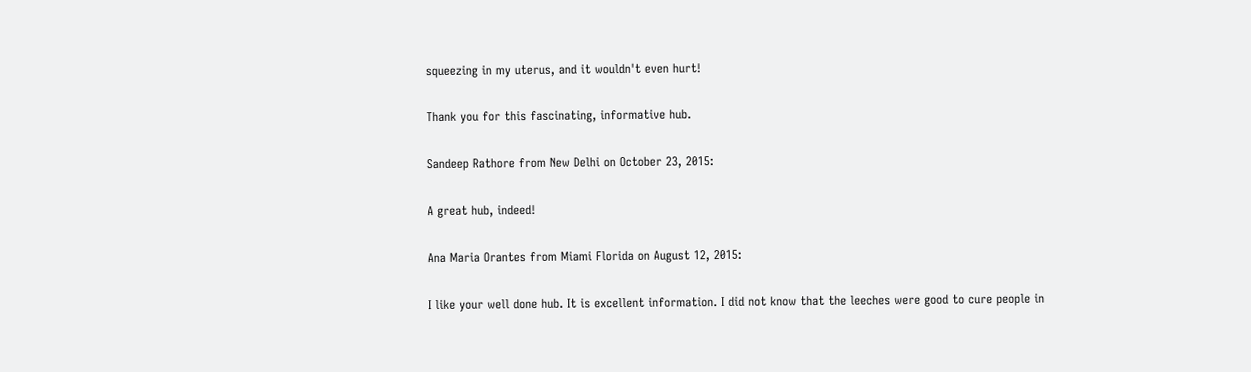squeezing in my uterus, and it wouldn't even hurt!

Thank you for this fascinating, informative hub.

Sandeep Rathore from New Delhi on October 23, 2015:

A great hub, indeed!

Ana Maria Orantes from Miami Florida on August 12, 2015:

I like your well done hub. It is excellent information. I did not know that the leeches were good to cure people in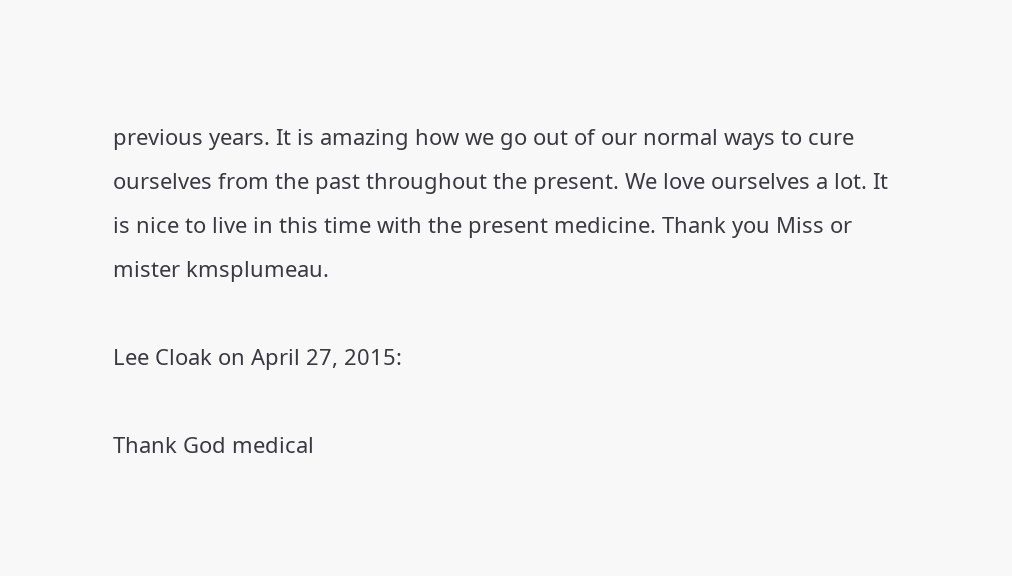previous years. It is amazing how we go out of our normal ways to cure ourselves from the past throughout the present. We love ourselves a lot. It is nice to live in this time with the present medicine. Thank you Miss or mister kmsplumeau.

Lee Cloak on April 27, 2015:

Thank God medical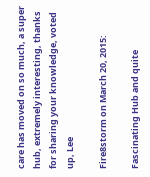care has moved on so much, a super hub, extremely interesting, thanks for sharing your knowledge, voted up, Lee

Fire8storm on March 20, 2015:

Fascinating Hub and quite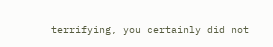terrifying, you certainly did not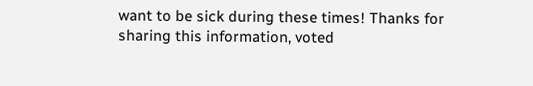want to be sick during these times! Thanks for sharing this information, voted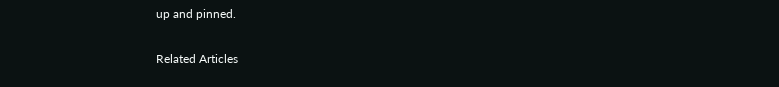up and pinned.

Related Articles